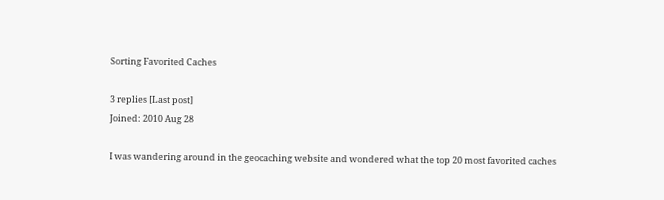Sorting Favorited Caches

3 replies [Last post]
Joined: 2010 Aug 28

I was wandering around in the geocaching website and wondered what the top 20 most favorited caches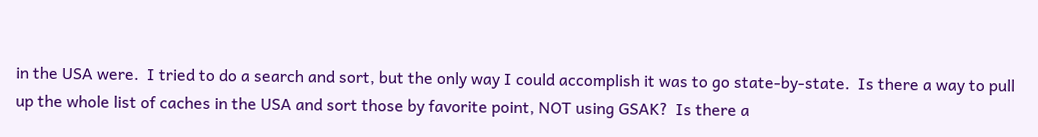in the USA were.  I tried to do a search and sort, but the only way I could accomplish it was to go state-by-state.  Is there a way to pull up the whole list of caches in the USA and sort those by favorite point, NOT using GSAK?  Is there a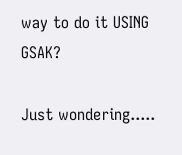way to do it USING GSAK?

Just wondering.....